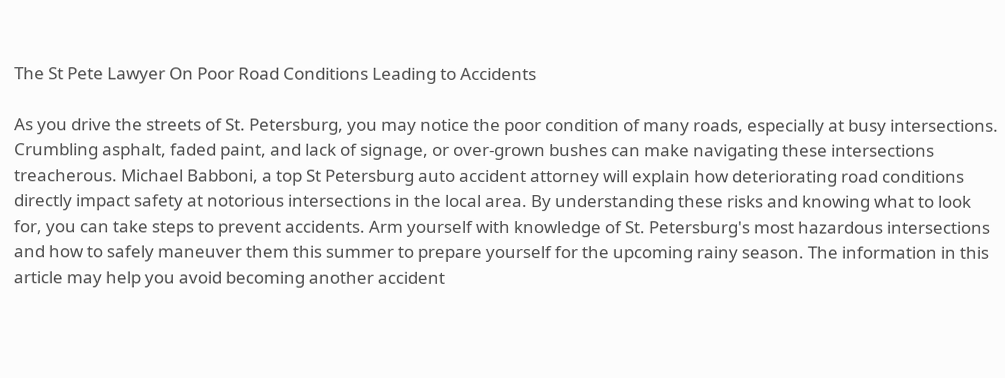The St Pete Lawyer On Poor Road Conditions Leading to Accidents

As you drive the streets of St. Petersburg, you may notice the poor condition of many roads, especially at busy intersections. Crumbling asphalt, faded paint, and lack of signage, or over-grown bushes can make navigating these intersections treacherous. Michael Babboni, a top St Petersburg auto accident attorney will explain how deteriorating road conditions directly impact safety at notorious intersections in the local area. By understanding these risks and knowing what to look for, you can take steps to prevent accidents. Arm yourself with knowledge of St. Petersburg's most hazardous intersections and how to safely maneuver them this summer to prepare yourself for the upcoming rainy season. The information in this article may help you avoid becoming another accident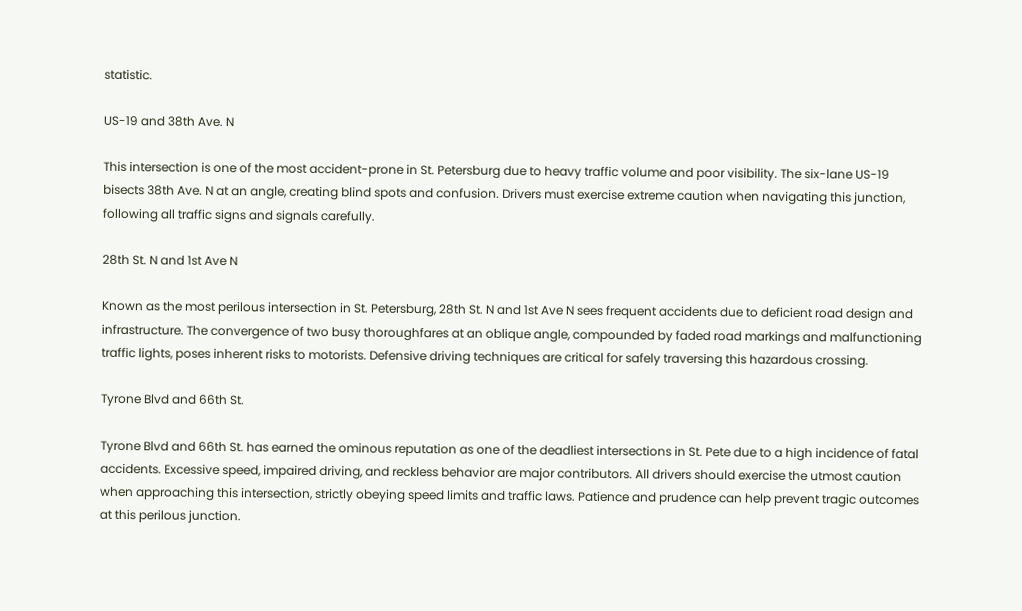statistic.

US-19 and 38th Ave. N

This intersection is one of the most accident-prone in St. Petersburg due to heavy traffic volume and poor visibility. The six-lane US-19 bisects 38th Ave. N at an angle, creating blind spots and confusion. Drivers must exercise extreme caution when navigating this junction, following all traffic signs and signals carefully.

28th St. N and 1st Ave N

Known as the most perilous intersection in St. Petersburg, 28th St. N and 1st Ave N sees frequent accidents due to deficient road design and infrastructure. The convergence of two busy thoroughfares at an oblique angle, compounded by faded road markings and malfunctioning traffic lights, poses inherent risks to motorists. Defensive driving techniques are critical for safely traversing this hazardous crossing.

Tyrone Blvd and 66th St.

Tyrone Blvd and 66th St. has earned the ominous reputation as one of the deadliest intersections in St. Pete due to a high incidence of fatal accidents. Excessive speed, impaired driving, and reckless behavior are major contributors. All drivers should exercise the utmost caution when approaching this intersection, strictly obeying speed limits and traffic laws. Patience and prudence can help prevent tragic outcomes at this perilous junction.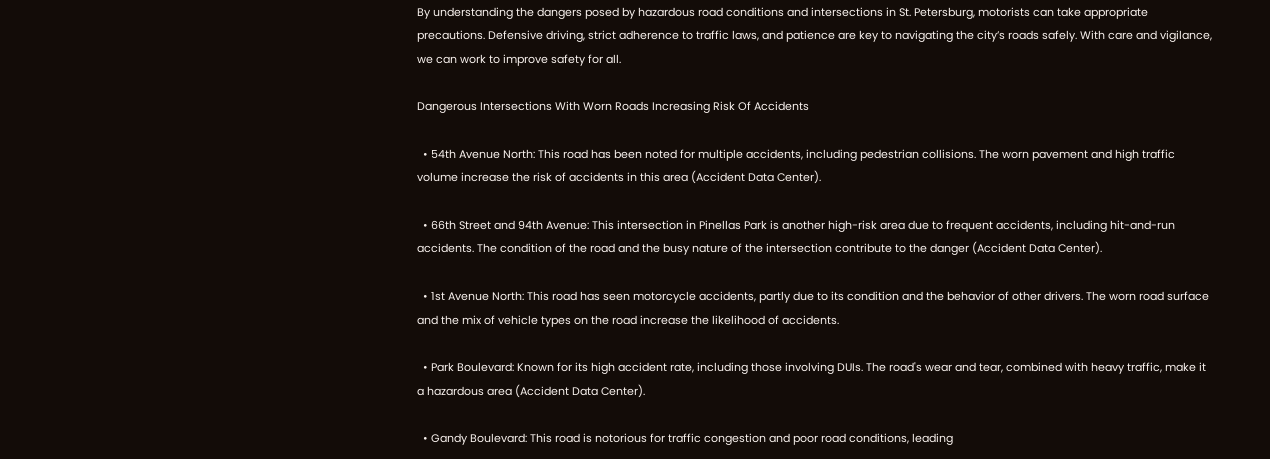By understanding the dangers posed by hazardous road conditions and intersections in St. Petersburg, motorists can take appropriate precautions. Defensive driving, strict adherence to traffic laws, and patience are key to navigating the city’s roads safely. With care and vigilance, we can work to improve safety for all.

Dangerous Intersections With Worn Roads Increasing Risk Of Accidents

  • 54th Avenue North: This road has been noted for multiple accidents, including pedestrian collisions. The worn pavement and high traffic volume increase the risk of accidents in this area (Accident Data Center).

  • 66th Street and 94th Avenue: This intersection in Pinellas Park is another high-risk area due to frequent accidents, including hit-and-run accidents. The condition of the road and the busy nature of the intersection contribute to the danger (Accident Data Center).

  • 1st Avenue North: This road has seen motorcycle accidents, partly due to its condition and the behavior of other drivers. The worn road surface and the mix of vehicle types on the road increase the likelihood of accidents.

  • Park Boulevard: Known for its high accident rate, including those involving DUIs. The road's wear and tear, combined with heavy traffic, make it a hazardous area (Accident Data Center).

  • Gandy Boulevard: This road is notorious for traffic congestion and poor road conditions, leading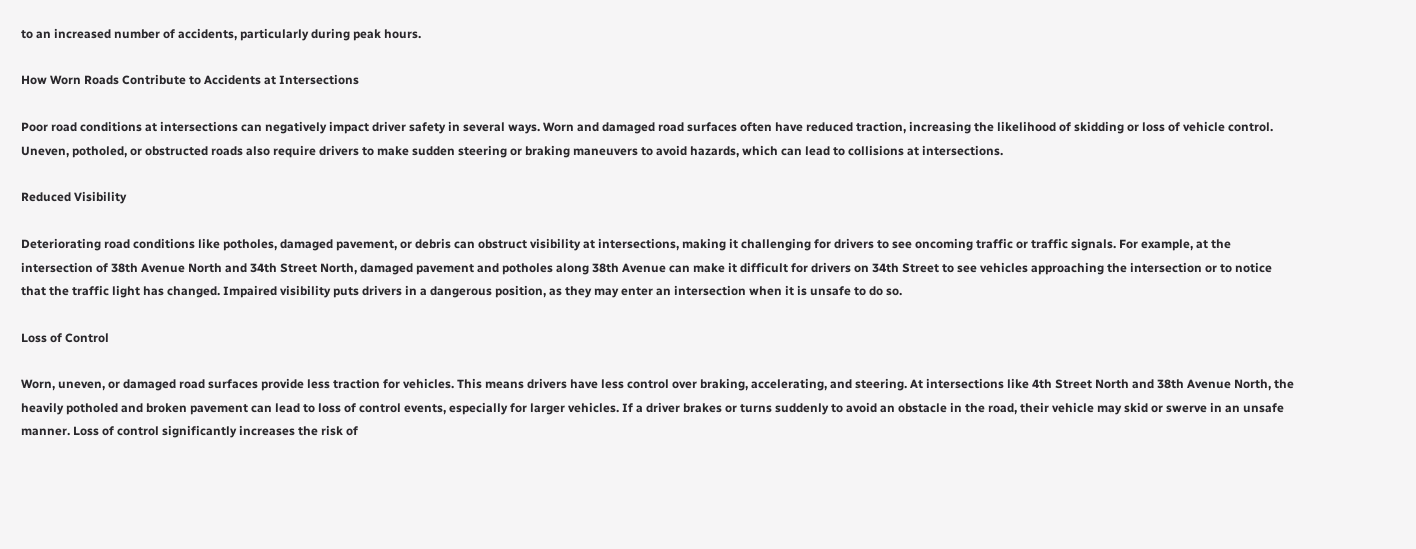to an increased number of accidents, particularly during peak hours.

How Worn Roads Contribute to Accidents at Intersections

Poor road conditions at intersections can negatively impact driver safety in several ways. Worn and damaged road surfaces often have reduced traction, increasing the likelihood of skidding or loss of vehicle control. Uneven, potholed, or obstructed roads also require drivers to make sudden steering or braking maneuvers to avoid hazards, which can lead to collisions at intersections.

Reduced Visibility

Deteriorating road conditions like potholes, damaged pavement, or debris can obstruct visibility at intersections, making it challenging for drivers to see oncoming traffic or traffic signals. For example, at the intersection of 38th Avenue North and 34th Street North, damaged pavement and potholes along 38th Avenue can make it difficult for drivers on 34th Street to see vehicles approaching the intersection or to notice that the traffic light has changed. Impaired visibility puts drivers in a dangerous position, as they may enter an intersection when it is unsafe to do so.

Loss of Control

Worn, uneven, or damaged road surfaces provide less traction for vehicles. This means drivers have less control over braking, accelerating, and steering. At intersections like 4th Street North and 38th Avenue North, the heavily potholed and broken pavement can lead to loss of control events, especially for larger vehicles. If a driver brakes or turns suddenly to avoid an obstacle in the road, their vehicle may skid or swerve in an unsafe manner. Loss of control significantly increases the risk of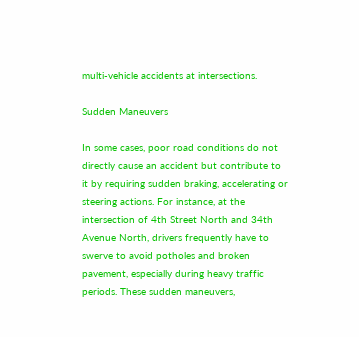multi-vehicle accidents at intersections.

Sudden Maneuvers

In some cases, poor road conditions do not directly cause an accident but contribute to it by requiring sudden braking, accelerating or steering actions. For instance, at the intersection of 4th Street North and 34th Avenue North, drivers frequently have to swerve to avoid potholes and broken pavement, especially during heavy traffic periods. These sudden maneuvers,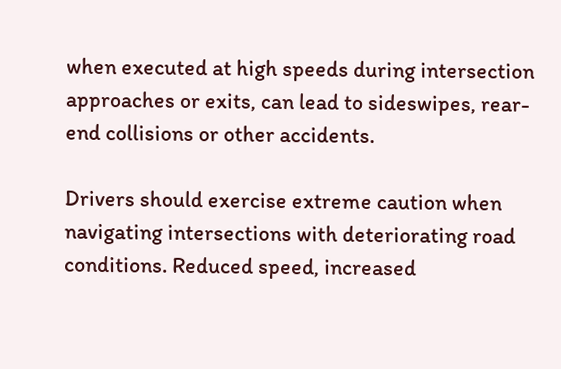when executed at high speeds during intersection approaches or exits, can lead to sideswipes, rear-end collisions or other accidents.

Drivers should exercise extreme caution when navigating intersections with deteriorating road conditions. Reduced speed, increased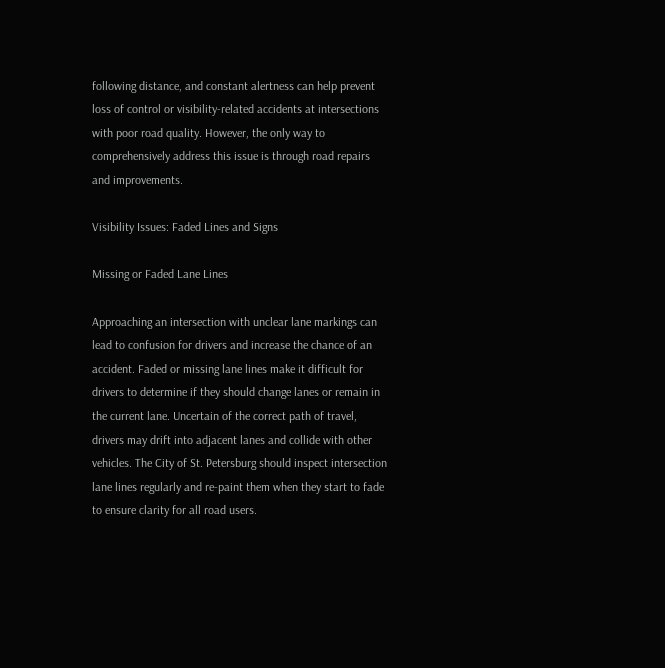following distance, and constant alertness can help prevent loss of control or visibility-related accidents at intersections with poor road quality. However, the only way to comprehensively address this issue is through road repairs and improvements.

Visibility Issues: Faded Lines and Signs

Missing or Faded Lane Lines

Approaching an intersection with unclear lane markings can lead to confusion for drivers and increase the chance of an accident. Faded or missing lane lines make it difficult for drivers to determine if they should change lanes or remain in the current lane. Uncertain of the correct path of travel, drivers may drift into adjacent lanes and collide with other vehicles. The City of St. Petersburg should inspect intersection lane lines regularly and re-paint them when they start to fade to ensure clarity for all road users.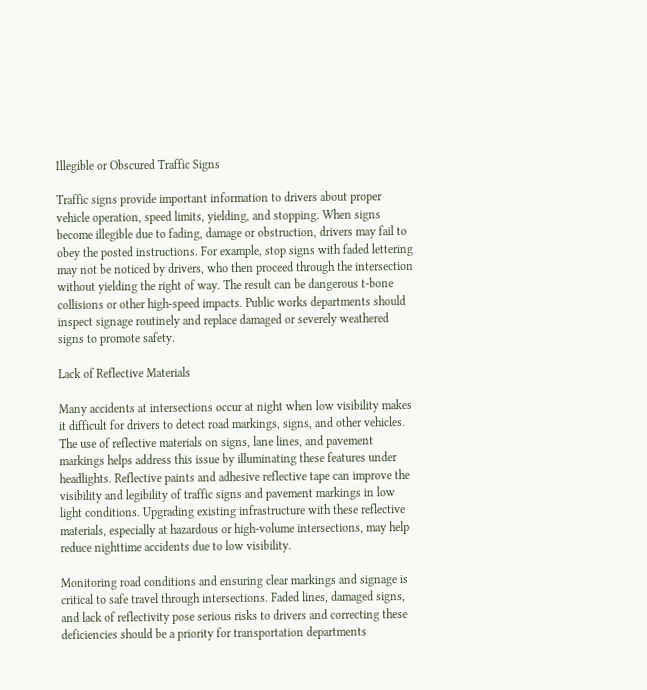Illegible or Obscured Traffic Signs

Traffic signs provide important information to drivers about proper vehicle operation, speed limits, yielding, and stopping. When signs become illegible due to fading, damage or obstruction, drivers may fail to obey the posted instructions. For example, stop signs with faded lettering may not be noticed by drivers, who then proceed through the intersection without yielding the right of way. The result can be dangerous t-bone collisions or other high-speed impacts. Public works departments should inspect signage routinely and replace damaged or severely weathered signs to promote safety.

Lack of Reflective Materials

Many accidents at intersections occur at night when low visibility makes it difficult for drivers to detect road markings, signs, and other vehicles. The use of reflective materials on signs, lane lines, and pavement markings helps address this issue by illuminating these features under headlights. Reflective paints and adhesive reflective tape can improve the visibility and legibility of traffic signs and pavement markings in low light conditions. Upgrading existing infrastructure with these reflective materials, especially at hazardous or high-volume intersections, may help reduce nighttime accidents due to low visibility.

Monitoring road conditions and ensuring clear markings and signage is critical to safe travel through intersections. Faded lines, damaged signs, and lack of reflectivity pose serious risks to drivers and correcting these deficiencies should be a priority for transportation departments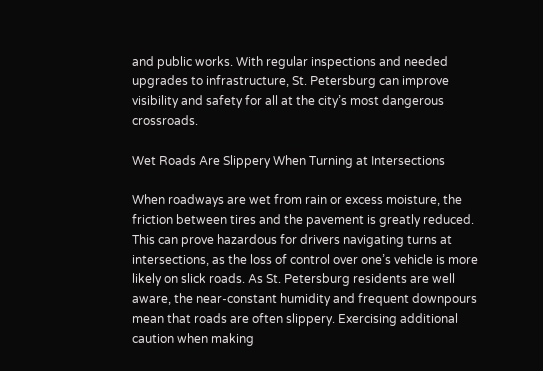and public works. With regular inspections and needed upgrades to infrastructure, St. Petersburg can improve visibility and safety for all at the city’s most dangerous crossroads.

Wet Roads Are Slippery When Turning at Intersections

When roadways are wet from rain or excess moisture, the friction between tires and the pavement is greatly reduced. This can prove hazardous for drivers navigating turns at intersections, as the loss of control over one’s vehicle is more likely on slick roads. As St. Petersburg residents are well aware, the near-constant humidity and frequent downpours mean that roads are often slippery. Exercising additional caution when making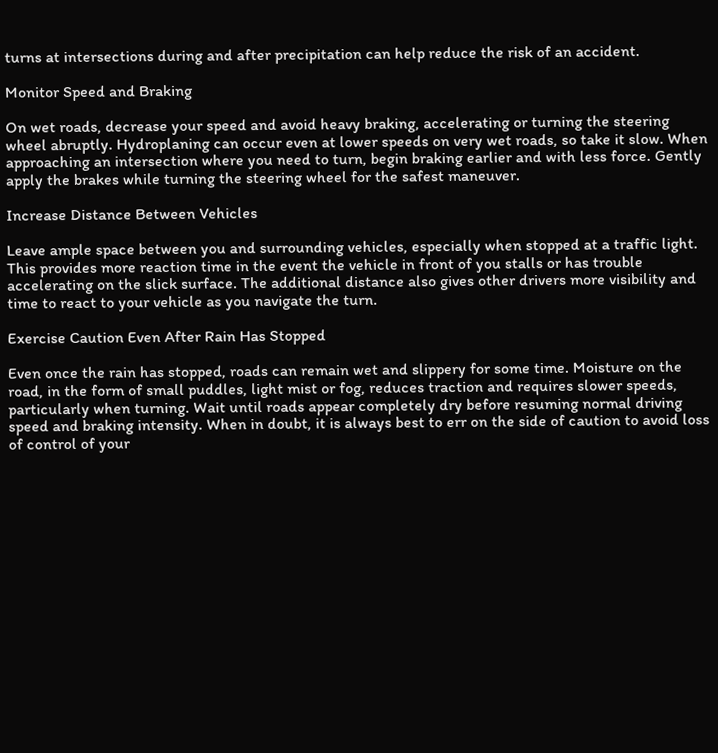turns at intersections during and after precipitation can help reduce the risk of an accident.

Monitor Speed and Braking

On wet roads, decrease your speed and avoid heavy braking, accelerating or turning the steering wheel abruptly. Hydroplaning can occur even at lower speeds on very wet roads, so take it slow. When approaching an intersection where you need to turn, begin braking earlier and with less force. Gently apply the brakes while turning the steering wheel for the safest maneuver.

Increase Distance Between Vehicles

Leave ample space between you and surrounding vehicles, especially when stopped at a traffic light. This provides more reaction time in the event the vehicle in front of you stalls or has trouble accelerating on the slick surface. The additional distance also gives other drivers more visibility and time to react to your vehicle as you navigate the turn.

Exercise Caution Even After Rain Has Stopped

Even once the rain has stopped, roads can remain wet and slippery for some time. Moisture on the road, in the form of small puddles, light mist or fog, reduces traction and requires slower speeds, particularly when turning. Wait until roads appear completely dry before resuming normal driving speed and braking intensity. When in doubt, it is always best to err on the side of caution to avoid loss of control of your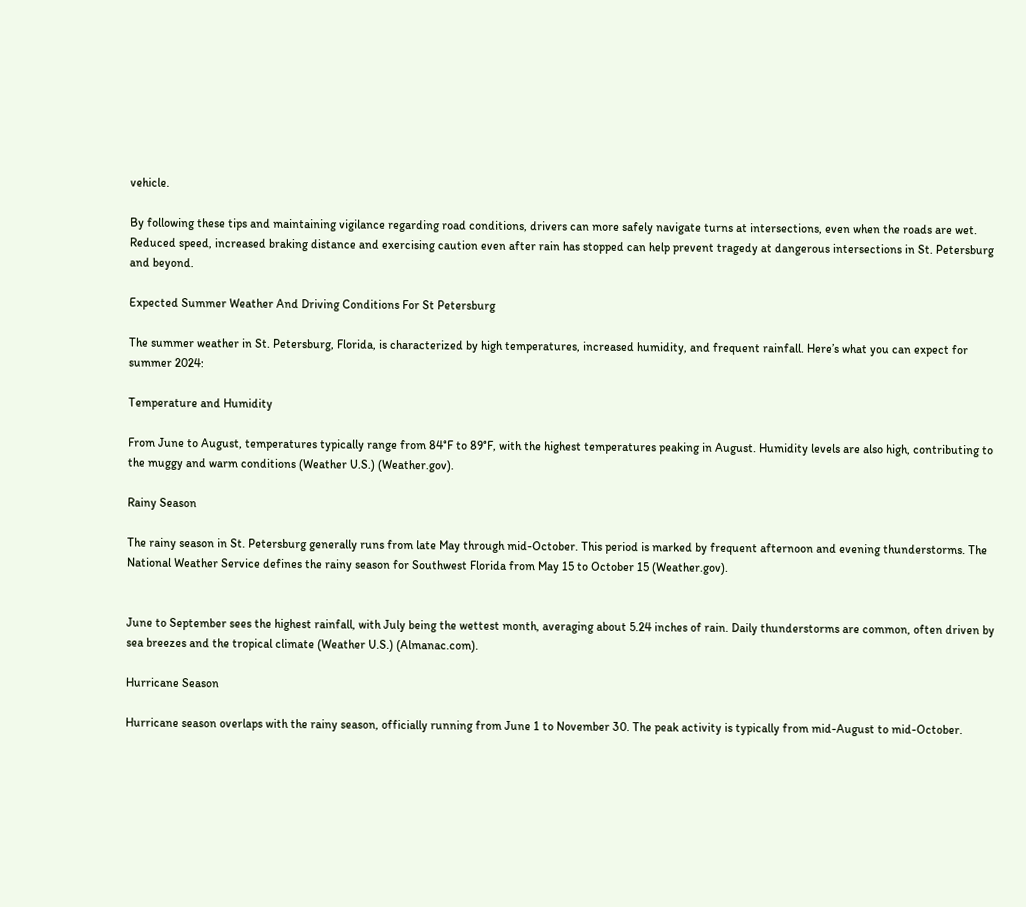vehicle.

By following these tips and maintaining vigilance regarding road conditions, drivers can more safely navigate turns at intersections, even when the roads are wet. Reduced speed, increased braking distance and exercising caution even after rain has stopped can help prevent tragedy at dangerous intersections in St. Petersburg and beyond.

Expected Summer Weather And Driving Conditions For St Petersburg

The summer weather in St. Petersburg, Florida, is characterized by high temperatures, increased humidity, and frequent rainfall. Here’s what you can expect for summer 2024:

Temperature and Humidity

From June to August, temperatures typically range from 84°F to 89°F, with the highest temperatures peaking in August. Humidity levels are also high, contributing to the muggy and warm conditions (Weather U.S.) (Weather.gov).

Rainy Season

The rainy season in St. Petersburg generally runs from late May through mid-October. This period is marked by frequent afternoon and evening thunderstorms. The National Weather Service defines the rainy season for Southwest Florida from May 15 to October 15 (Weather.gov).


June to September sees the highest rainfall, with July being the wettest month, averaging about 5.24 inches of rain. Daily thunderstorms are common, often driven by sea breezes and the tropical climate (Weather U.S.) (Almanac.com).

Hurricane Season

Hurricane season overlaps with the rainy season, officially running from June 1 to November 30. The peak activity is typically from mid-August to mid-October.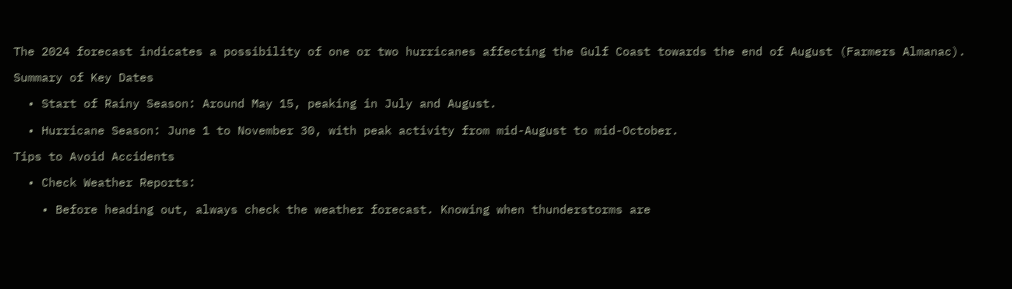The 2024 forecast indicates a possibility of one or two hurricanes affecting the Gulf Coast towards the end of August (Farmers Almanac).

Summary of Key Dates

  • Start of Rainy Season: Around May 15, peaking in July and August.

  • Hurricane Season: June 1 to November 30, with peak activity from mid-August to mid-October.

Tips to Avoid Accidents

  • Check Weather Reports:

    • Before heading out, always check the weather forecast. Knowing when thunderstorms are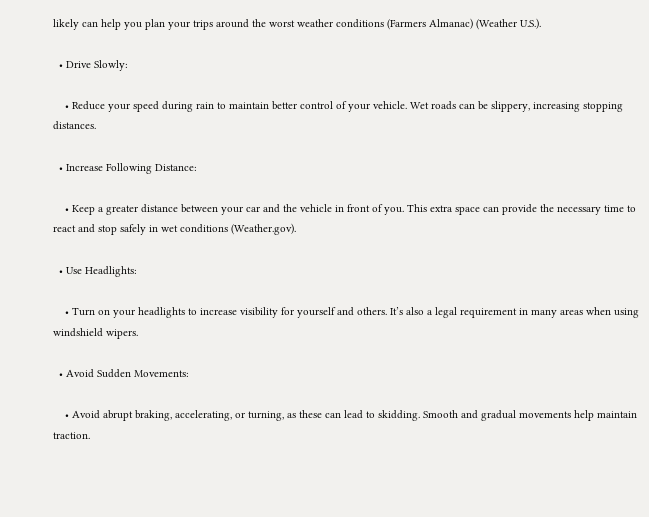likely can help you plan your trips around the worst weather conditions (Farmers Almanac) (Weather U.S.).

  • Drive Slowly:

    • Reduce your speed during rain to maintain better control of your vehicle. Wet roads can be slippery, increasing stopping distances.

  • Increase Following Distance:

    • Keep a greater distance between your car and the vehicle in front of you. This extra space can provide the necessary time to react and stop safely in wet conditions (Weather.gov).

  • Use Headlights:

    • Turn on your headlights to increase visibility for yourself and others. It’s also a legal requirement in many areas when using windshield wipers.

  • Avoid Sudden Movements:

    • Avoid abrupt braking, accelerating, or turning, as these can lead to skidding. Smooth and gradual movements help maintain traction.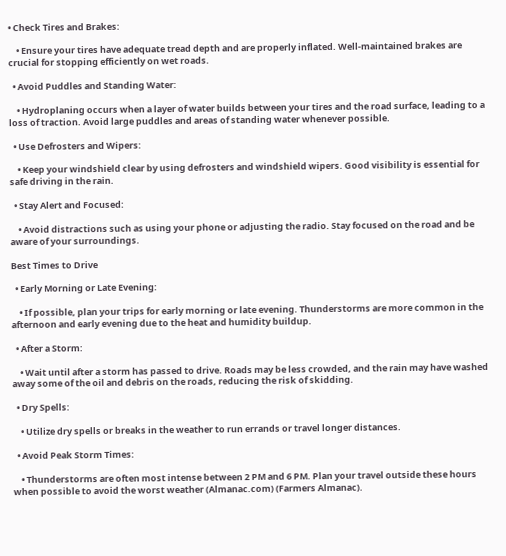• Check Tires and Brakes:

    • Ensure your tires have adequate tread depth and are properly inflated. Well-maintained brakes are crucial for stopping efficiently on wet roads.

  • Avoid Puddles and Standing Water:

    • Hydroplaning occurs when a layer of water builds between your tires and the road surface, leading to a loss of traction. Avoid large puddles and areas of standing water whenever possible.

  • Use Defrosters and Wipers:

    • Keep your windshield clear by using defrosters and windshield wipers. Good visibility is essential for safe driving in the rain.

  • Stay Alert and Focused:

    • Avoid distractions such as using your phone or adjusting the radio. Stay focused on the road and be aware of your surroundings.

Best Times to Drive

  • Early Morning or Late Evening:

    • If possible, plan your trips for early morning or late evening. Thunderstorms are more common in the afternoon and early evening due to the heat and humidity buildup.

  • After a Storm:

    • Wait until after a storm has passed to drive. Roads may be less crowded, and the rain may have washed away some of the oil and debris on the roads, reducing the risk of skidding.

  • Dry Spells:

    • Utilize dry spells or breaks in the weather to run errands or travel longer distances.

  • Avoid Peak Storm Times:

    • Thunderstorms are often most intense between 2 PM and 6 PM. Plan your travel outside these hours when possible to avoid the worst weather (Almanac.com) (Farmers Almanac).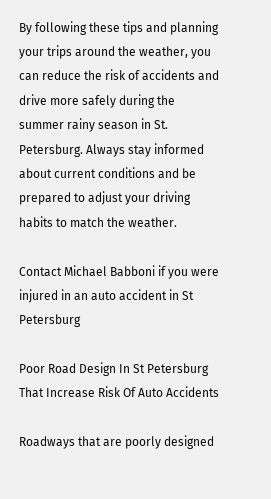By following these tips and planning your trips around the weather, you can reduce the risk of accidents and drive more safely during the summer rainy season in St. Petersburg. Always stay informed about current conditions and be prepared to adjust your driving habits to match the weather.

Contact Michael Babboni if you were injured in an auto accident in St Petersburg

Poor Road Design In St Petersburg That Increase Risk Of Auto Accidents

Roadways that are poorly designed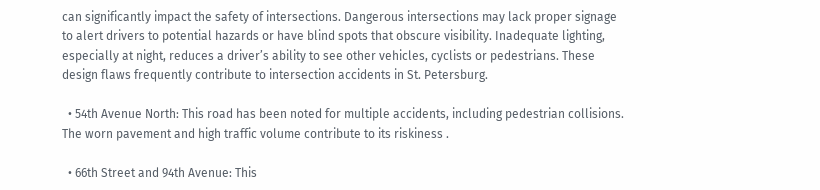can significantly impact the safety of intersections. Dangerous intersections may lack proper signage to alert drivers to potential hazards or have blind spots that obscure visibility. Inadequate lighting, especially at night, reduces a driver’s ability to see other vehicles, cyclists or pedestrians. These design flaws frequently contribute to intersection accidents in St. Petersburg.

  • 54th Avenue North: This road has been noted for multiple accidents, including pedestrian collisions. The worn pavement and high traffic volume contribute to its riskiness .

  • 66th Street and 94th Avenue: This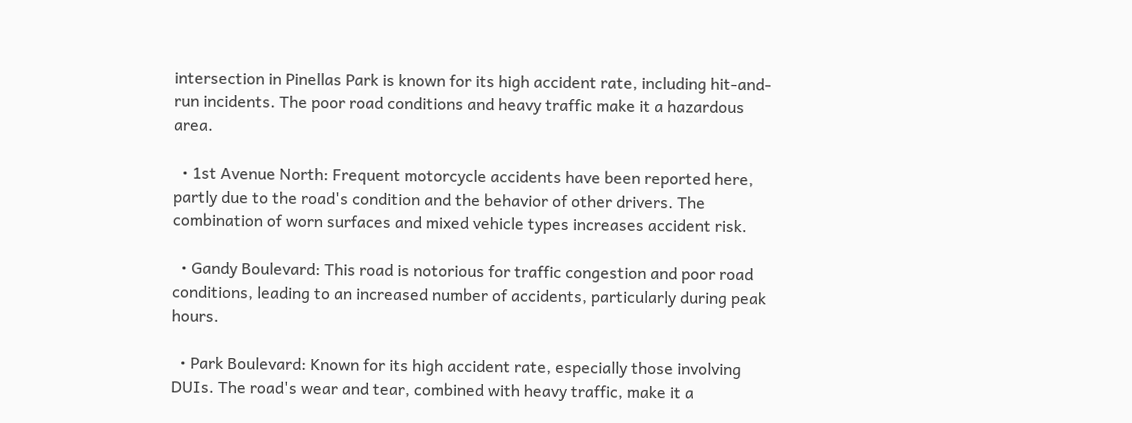intersection in Pinellas Park is known for its high accident rate, including hit-and-run incidents. The poor road conditions and heavy traffic make it a hazardous area.

  • 1st Avenue North: Frequent motorcycle accidents have been reported here, partly due to the road's condition and the behavior of other drivers. The combination of worn surfaces and mixed vehicle types increases accident risk.

  • Gandy Boulevard: This road is notorious for traffic congestion and poor road conditions, leading to an increased number of accidents, particularly during peak hours.

  • Park Boulevard: Known for its high accident rate, especially those involving DUIs. The road's wear and tear, combined with heavy traffic, make it a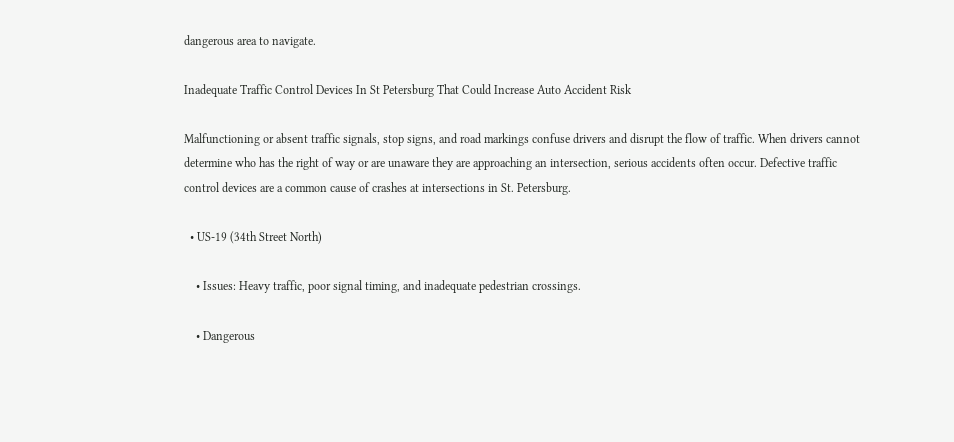dangerous area to navigate.

Inadequate Traffic Control Devices In St Petersburg That Could Increase Auto Accident Risk

Malfunctioning or absent traffic signals, stop signs, and road markings confuse drivers and disrupt the flow of traffic. When drivers cannot determine who has the right of way or are unaware they are approaching an intersection, serious accidents often occur. Defective traffic control devices are a common cause of crashes at intersections in St. Petersburg.

  • US-19 (34th Street North)

    • Issues: Heavy traffic, poor signal timing, and inadequate pedestrian crossings.

    • Dangerous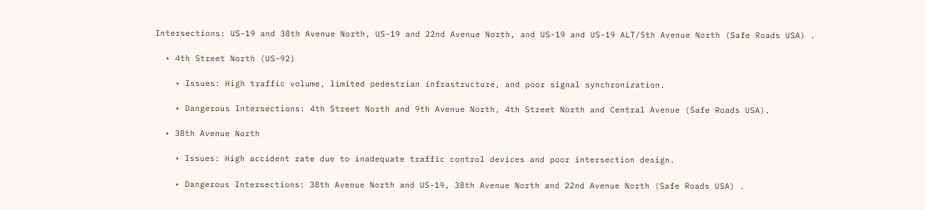Intersections: US-19 and 38th Avenue North, US-19 and 22nd Avenue North, and US-19 and US-19 ALT/5th Avenue North (Safe Roads USA) .

  • 4th Street North (US-92)

    • Issues: High traffic volume, limited pedestrian infrastructure, and poor signal synchronization.

    • Dangerous Intersections: 4th Street North and 9th Avenue North, 4th Street North and Central Avenue (Safe Roads USA).

  • 38th Avenue North

    • Issues: High accident rate due to inadequate traffic control devices and poor intersection design.

    • Dangerous Intersections: 38th Avenue North and US-19, 38th Avenue North and 22nd Avenue North (Safe Roads USA) .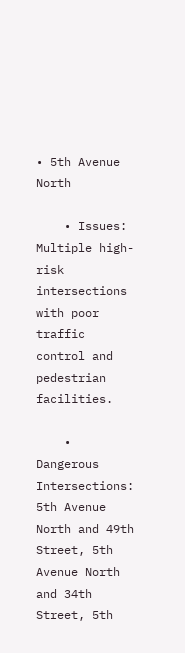• 5th Avenue North

    • Issues: Multiple high-risk intersections with poor traffic control and pedestrian facilities.

    • Dangerous Intersections: 5th Avenue North and 49th Street, 5th Avenue North and 34th Street, 5th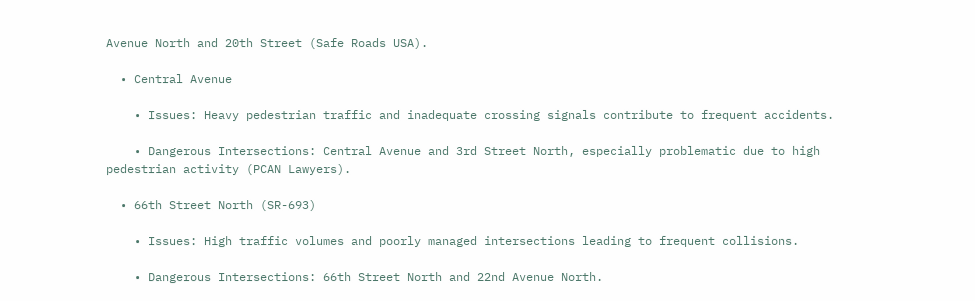Avenue North and 20th Street (Safe Roads USA).

  • Central Avenue

    • Issues: Heavy pedestrian traffic and inadequate crossing signals contribute to frequent accidents.

    • Dangerous Intersections: Central Avenue and 3rd Street North, especially problematic due to high pedestrian activity (PCAN Lawyers).

  • 66th Street North (SR-693)

    • Issues: High traffic volumes and poorly managed intersections leading to frequent collisions.

    • Dangerous Intersections: 66th Street North and 22nd Avenue North.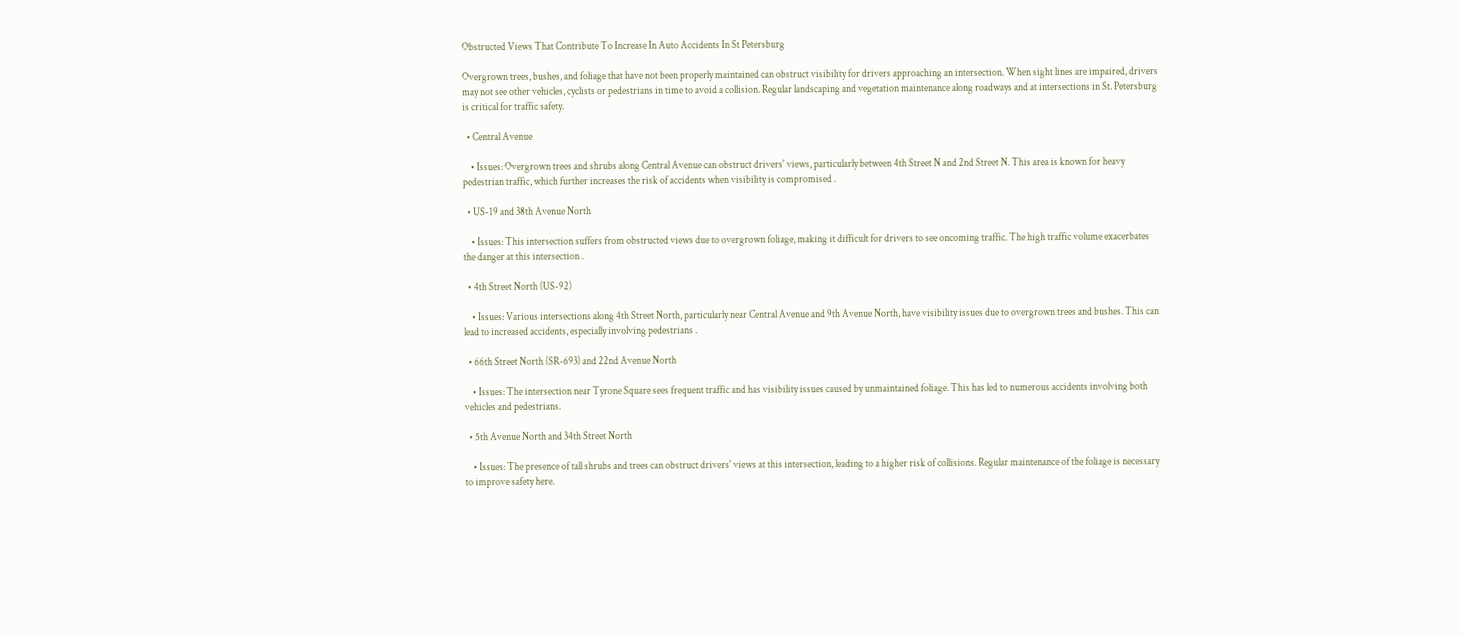Obstructed Views That Contribute To Increase In Auto Accidents In St Petersburg

Overgrown trees, bushes, and foliage that have not been properly maintained can obstruct visibility for drivers approaching an intersection. When sight lines are impaired, drivers may not see other vehicles, cyclists or pedestrians in time to avoid a collision. Regular landscaping and vegetation maintenance along roadways and at intersections in St. Petersburg is critical for traffic safety.

  • Central Avenue

    • Issues: Overgrown trees and shrubs along Central Avenue can obstruct drivers' views, particularly between 4th Street N and 2nd Street N. This area is known for heavy pedestrian traffic, which further increases the risk of accidents when visibility is compromised .

  • US-19 and 38th Avenue North

    • Issues: This intersection suffers from obstructed views due to overgrown foliage, making it difficult for drivers to see oncoming traffic. The high traffic volume exacerbates the danger at this intersection .

  • 4th Street North (US-92)

    • Issues: Various intersections along 4th Street North, particularly near Central Avenue and 9th Avenue North, have visibility issues due to overgrown trees and bushes. This can lead to increased accidents, especially involving pedestrians .

  • 66th Street North (SR-693) and 22nd Avenue North

    • Issues: The intersection near Tyrone Square sees frequent traffic and has visibility issues caused by unmaintained foliage. This has led to numerous accidents involving both vehicles and pedestrians.

  • 5th Avenue North and 34th Street North

    • Issues: The presence of tall shrubs and trees can obstruct drivers' views at this intersection, leading to a higher risk of collisions. Regular maintenance of the foliage is necessary to improve safety here.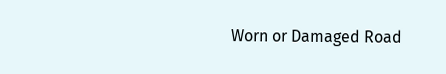Worn or Damaged Road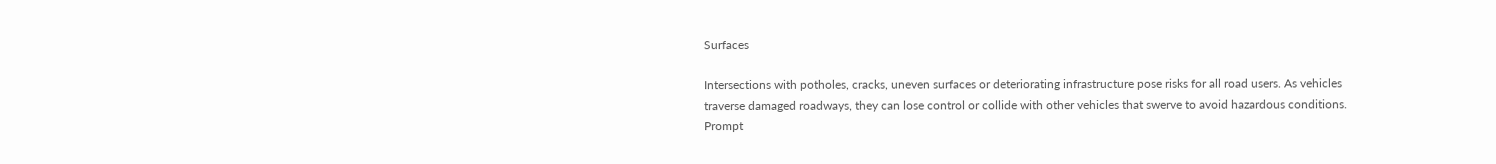Surfaces

Intersections with potholes, cracks, uneven surfaces or deteriorating infrastructure pose risks for all road users. As vehicles traverse damaged roadways, they can lose control or collide with other vehicles that swerve to avoid hazardous conditions. Prompt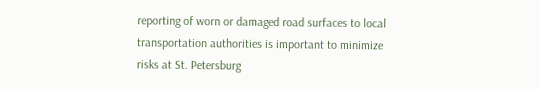reporting of worn or damaged road surfaces to local transportation authorities is important to minimize risks at St. Petersburg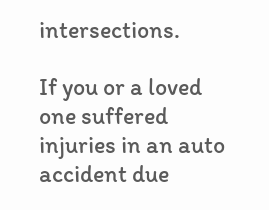intersections.

If you or a loved one suffered injuries in an auto accident due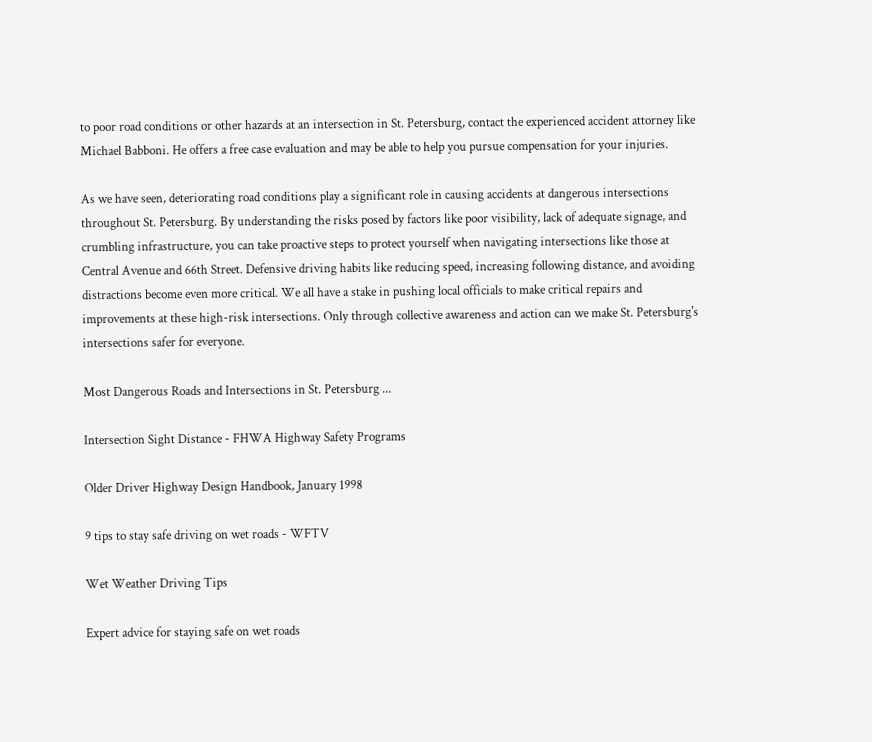to poor road conditions or other hazards at an intersection in St. Petersburg, contact the experienced accident attorney like Michael Babboni. He offers a free case evaluation and may be able to help you pursue compensation for your injuries.

As we have seen, deteriorating road conditions play a significant role in causing accidents at dangerous intersections throughout St. Petersburg. By understanding the risks posed by factors like poor visibility, lack of adequate signage, and crumbling infrastructure, you can take proactive steps to protect yourself when navigating intersections like those at Central Avenue and 66th Street. Defensive driving habits like reducing speed, increasing following distance, and avoiding distractions become even more critical. We all have a stake in pushing local officials to make critical repairs and improvements at these high-risk intersections. Only through collective awareness and action can we make St. Petersburg's intersections safer for everyone.

Most Dangerous Roads and Intersections in St. Petersburg ...

Intersection Sight Distance - FHWA Highway Safety Programs

Older Driver Highway Design Handbook, January 1998

9 tips to stay safe driving on wet roads - WFTV

Wet Weather Driving Tips

Expert advice for staying safe on wet roads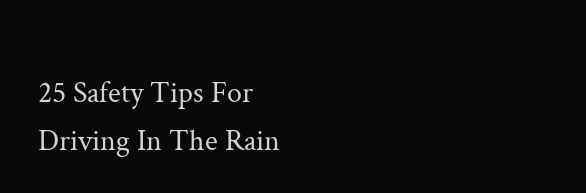25 Safety Tips For Driving In The Rain